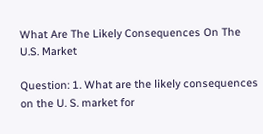What Are The Likely Consequences On The U.S. Market

Question: 1. What are the likely consequences on the U. S. market for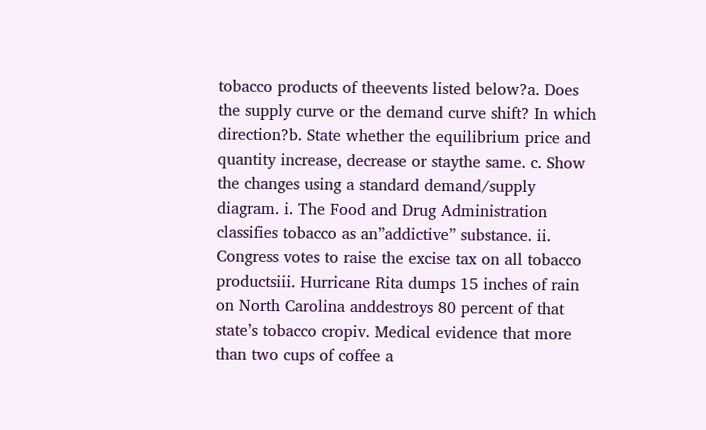tobacco products of theevents listed below?a. Does the supply curve or the demand curve shift? In which direction?b. State whether the equilibrium price and quantity increase, decrease or staythe same. c. Show the changes using a standard demand/supply diagram. i. The Food and Drug Administration classifies tobacco as an”addictive” substance. ii. Congress votes to raise the excise tax on all tobacco productsiii. Hurricane Rita dumps 15 inches of rain on North Carolina anddestroys 80 percent of that state’s tobacco cropiv. Medical evidence that more than two cups of coffee a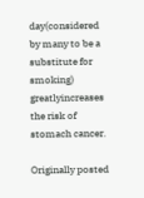day(considered by many to be a substitute for smoking) greatlyincreases the risk of stomach cancer.

Originally posted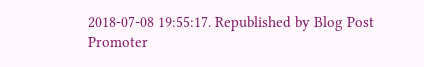2018-07-08 19:55:17. Republished by Blog Post Promoter